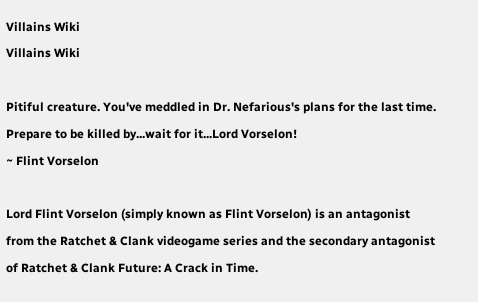Villains Wiki
Villains Wiki

Pitiful creature. You've meddled in Dr. Nefarious's plans for the last time. Prepare to be killed by...wait for it...Lord Vorselon!
~ Flint Vorselon

Lord Flint Vorselon (simply known as Flint Vorselon) is an antagonist from the Ratchet & Clank videogame series and the secondary antagonist of Ratchet & Clank Future: A Crack in Time.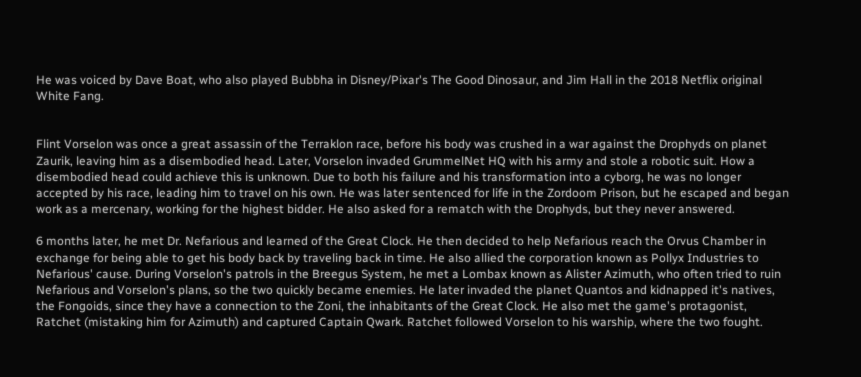He was voiced by Dave Boat, who also played Bubbha in Disney/Pixar's The Good Dinosaur, and Jim Hall in the 2018 Netflix original White Fang.


Flint Vorselon was once a great assassin of the Terraklon race, before his body was crushed in a war against the Drophyds on planet Zaurik, leaving him as a disembodied head. Later, Vorselon invaded GrummelNet HQ with his army and stole a robotic suit. How a disembodied head could achieve this is unknown. Due to both his failure and his transformation into a cyborg, he was no longer accepted by his race, leading him to travel on his own. He was later sentenced for life in the Zordoom Prison, but he escaped and began work as a mercenary, working for the highest bidder. He also asked for a rematch with the Drophyds, but they never answered.

6 months later, he met Dr. Nefarious and learned of the Great Clock. He then decided to help Nefarious reach the Orvus Chamber in exchange for being able to get his body back by traveling back in time. He also allied the corporation known as Pollyx Industries to Nefarious' cause. During Vorselon's patrols in the Breegus System, he met a Lombax known as Alister Azimuth, who often tried to ruin Nefarious and Vorselon's plans, so the two quickly became enemies. He later invaded the planet Quantos and kidnapped it's natives, the Fongoids, since they have a connection to the Zoni, the inhabitants of the Great Clock. He also met the game's protagonist, Ratchet (mistaking him for Azimuth) and captured Captain Qwark. Ratchet followed Vorselon to his warship, where the two fought.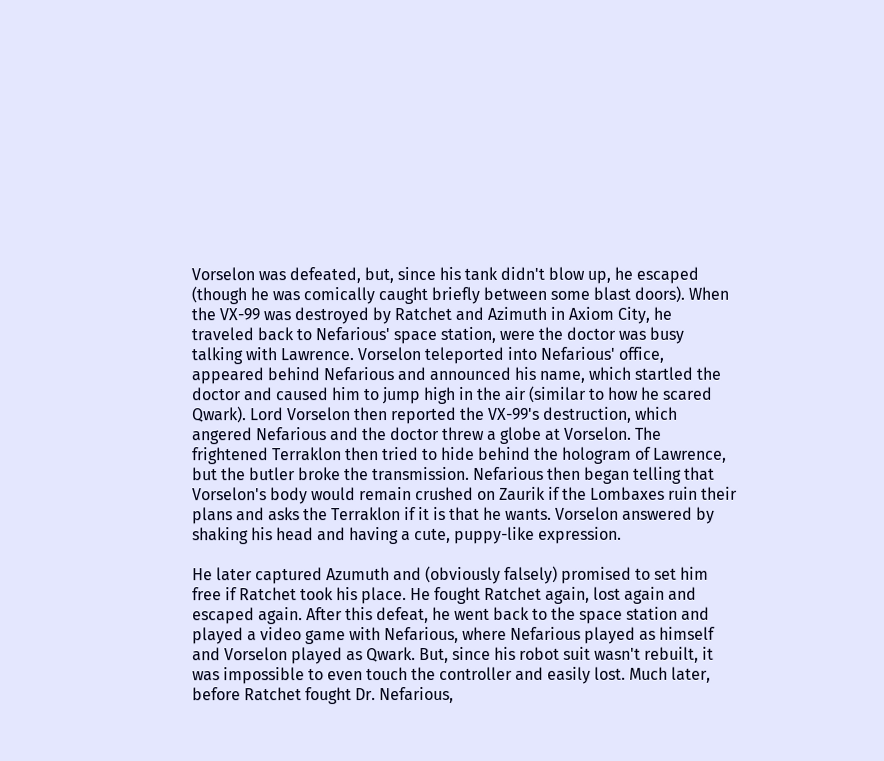Vorselon was defeated, but, since his tank didn't blow up, he escaped (though he was comically caught briefly between some blast doors). When the VX-99 was destroyed by Ratchet and Azimuth in Axiom City, he traveled back to Nefarious' space station, were the doctor was busy talking with Lawrence. Vorselon teleported into Nefarious' office, appeared behind Nefarious and announced his name, which startled the doctor and caused him to jump high in the air (similar to how he scared Qwark). Lord Vorselon then reported the VX-99's destruction, which angered Nefarious and the doctor threw a globe at Vorselon. The frightened Terraklon then tried to hide behind the hologram of Lawrence, but the butler broke the transmission. Nefarious then began telling that Vorselon's body would remain crushed on Zaurik if the Lombaxes ruin their plans and asks the Terraklon if it is that he wants. Vorselon answered by shaking his head and having a cute, puppy-like expression.

He later captured Azumuth and (obviously falsely) promised to set him free if Ratchet took his place. He fought Ratchet again, lost again and escaped again. After this defeat, he went back to the space station and played a video game with Nefarious, where Nefarious played as himself and Vorselon played as Qwark. But, since his robot suit wasn't rebuilt, it was impossible to even touch the controller and easily lost. Much later, before Ratchet fought Dr. Nefarious,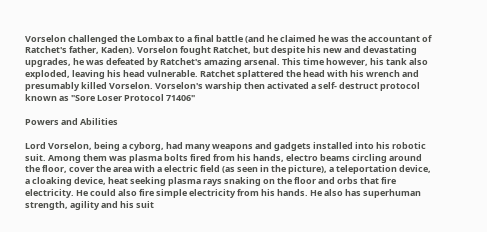Vorselon challenged the Lombax to a final battle (and he claimed he was the accountant of Ratchet's father, Kaden). Vorselon fought Ratchet, but despite his new and devastating upgrades, he was defeated by Ratchet's amazing arsenal. This time however, his tank also exploded, leaving his head vulnerable. Ratchet splattered the head with his wrench and presumably killed Vorselon. Vorselon's warship then activated a self- destruct protocol known as "Sore Loser Protocol 71406"

Powers and Abilities

Lord Vorselon, being a cyborg, had many weapons and gadgets installed into his robotic suit. Among them was plasma bolts fired from his hands, electro beams circling around the floor, cover the area with a electric field (as seen in the picture), a teleportation device, a cloaking device, heat seeking plasma rays snaking on the floor and orbs that fire electricity. He could also fire simple electricity from his hands. He also has superhuman strength, agility and his suit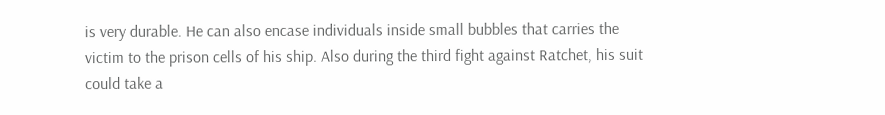is very durable. He can also encase individuals inside small bubbles that carries the victim to the prison cells of his ship. Also during the third fight against Ratchet, his suit could take a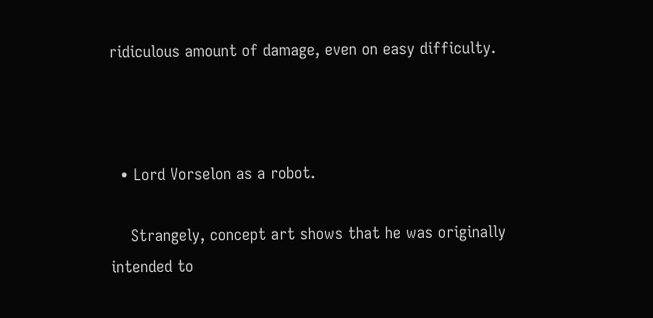ridiculous amount of damage, even on easy difficulty.



  • Lord Vorselon as a robot.

    Strangely, concept art shows that he was originally intended to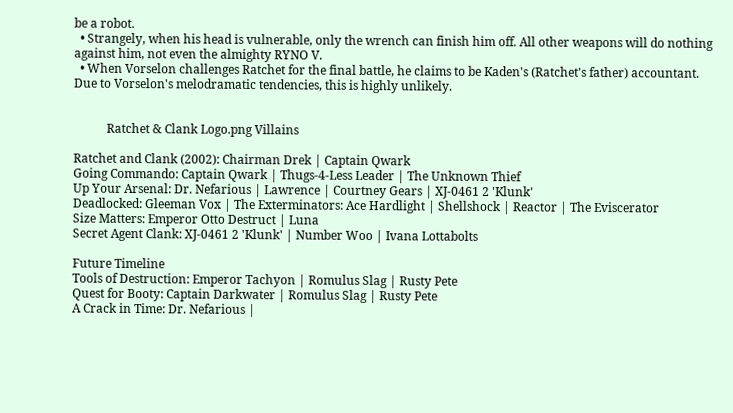be a robot.
  • Strangely, when his head is vulnerable, only the wrench can finish him off. All other weapons will do nothing against him, not even the almighty RYNO V.
  • When Vorselon challenges Ratchet for the final battle, he claims to be Kaden's (Ratchet's father) accountant. Due to Vorselon's melodramatic tendencies, this is highly unlikely.


           Ratchet & Clank Logo.png Villains

Ratchet and Clank (2002): Chairman Drek | Captain Qwark
Going Commando: Captain Qwark | Thugs-4-Less Leader | The Unknown Thief
Up Your Arsenal: Dr. Nefarious | Lawrence | Courtney Gears | XJ-0461 2 'Klunk'
Deadlocked: Gleeman Vox | The Exterminators: Ace Hardlight | Shellshock | Reactor | The Eviscerator
Size Matters: Emperor Otto Destruct | Luna
Secret Agent Clank: XJ-0461 2 'Klunk' | Number Woo | Ivana Lottabolts

Future Timeline
Tools of Destruction: Emperor Tachyon | Romulus Slag | Rusty Pete
Quest for Booty: Captain Darkwater | Romulus Slag | Rusty Pete
A Crack in Time: Dr. Nefarious |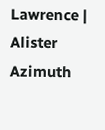Lawrence | Alister Azimuth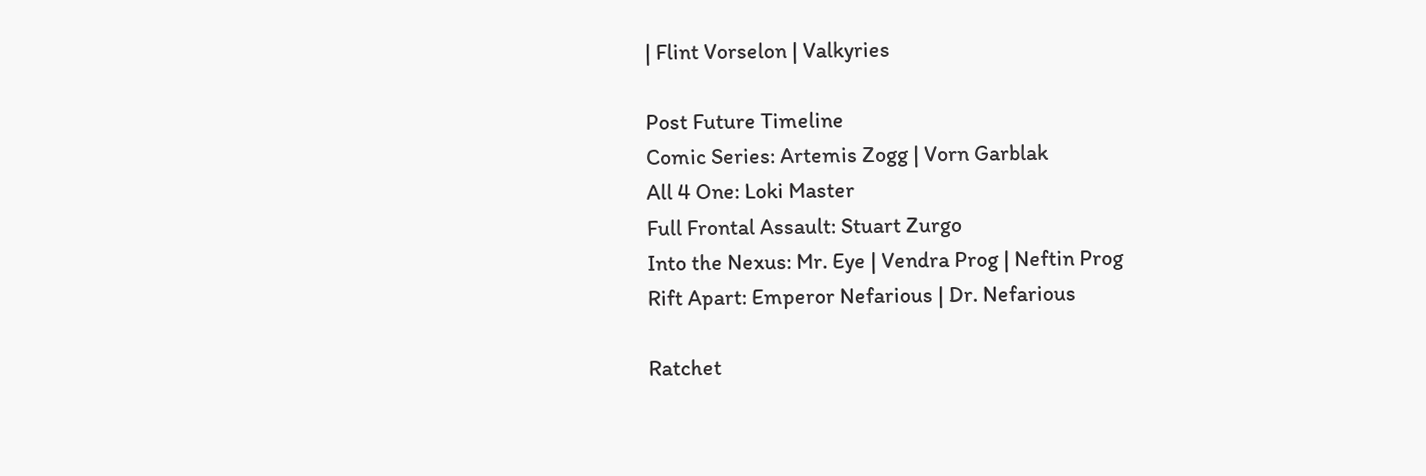| Flint Vorselon | Valkyries

Post Future Timeline
Comic Series: Artemis Zogg | Vorn Garblak
All 4 One: Loki Master
Full Frontal Assault: Stuart Zurgo
Into the Nexus: Mr. Eye | Vendra Prog | Neftin Prog
Rift Apart: Emperor Nefarious | Dr. Nefarious

Ratchet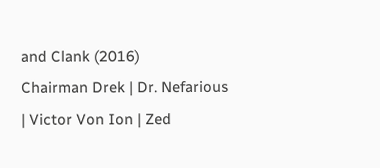and Clank (2016)
Chairman Drek | Dr. Nefarious | Victor Von Ion | Zed